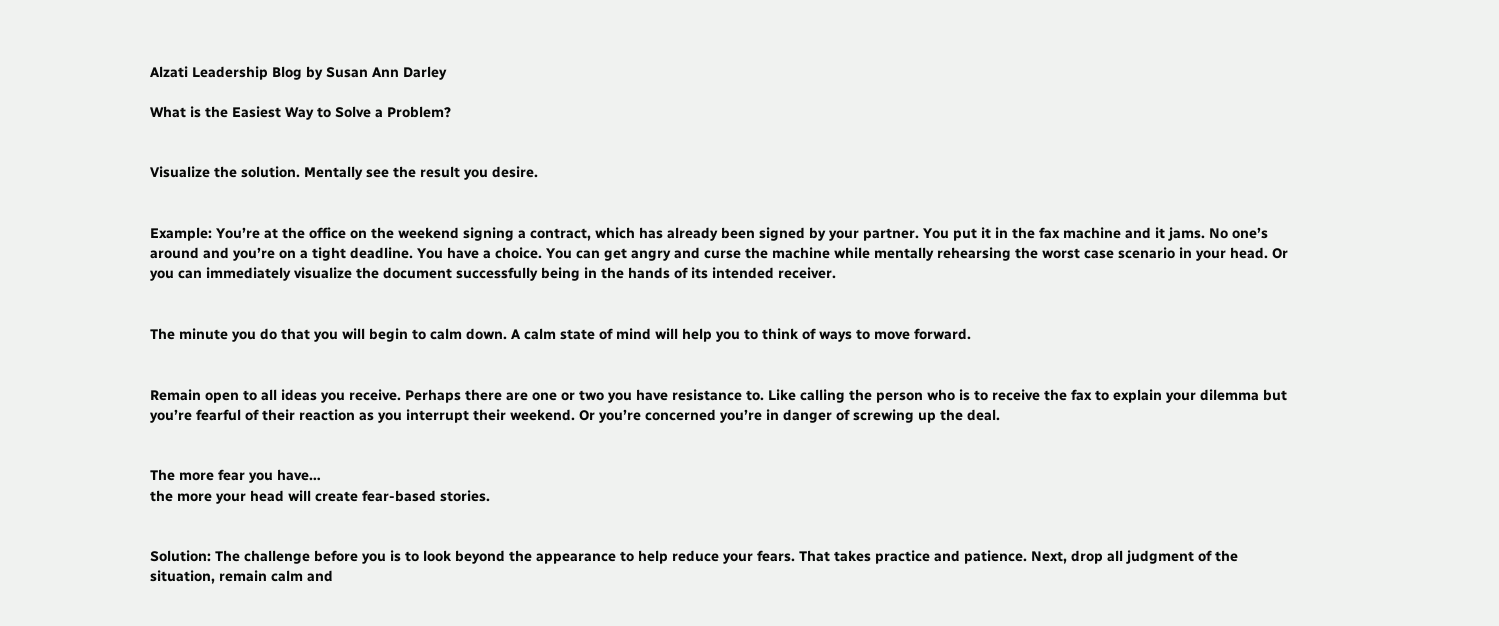Alzati Leadership Blog by Susan Ann Darley

What is the Easiest Way to Solve a Problem?


Visualize the solution. Mentally see the result you desire.


Example: You’re at the office on the weekend signing a contract, which has already been signed by your partner. You put it in the fax machine and it jams. No one’s around and you’re on a tight deadline. You have a choice. You can get angry and curse the machine while mentally rehearsing the worst case scenario in your head. Or you can immediately visualize the document successfully being in the hands of its intended receiver.


The minute you do that you will begin to calm down. A calm state of mind will help you to think of ways to move forward.


Remain open to all ideas you receive. Perhaps there are one or two you have resistance to. Like calling the person who is to receive the fax to explain your dilemma but you’re fearful of their reaction as you interrupt their weekend. Or you’re concerned you’re in danger of screwing up the deal.


The more fear you have…
the more your head will create fear-based stories.


Solution: The challenge before you is to look beyond the appearance to help reduce your fears. That takes practice and patience. Next, drop all judgment of the situation, remain calm and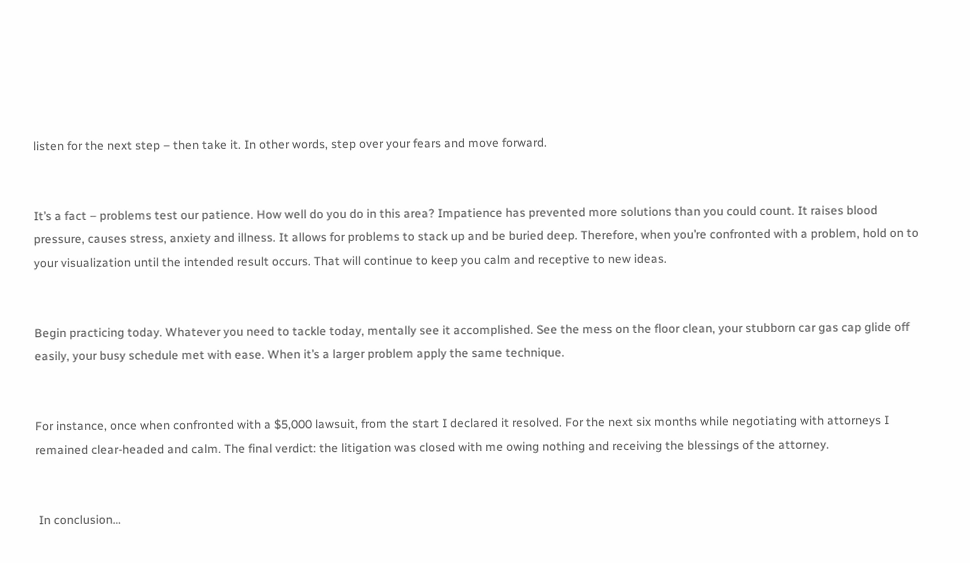listen for the next step – then take it. In other words, step over your fears and move forward.


It’s a fact – problems test our patience. How well do you do in this area? Impatience has prevented more solutions than you could count. It raises blood pressure, causes stress, anxiety and illness. It allows for problems to stack up and be buried deep. Therefore, when you’re confronted with a problem, hold on to your visualization until the intended result occurs. That will continue to keep you calm and receptive to new ideas.


Begin practicing today. Whatever you need to tackle today, mentally see it accomplished. See the mess on the floor clean, your stubborn car gas cap glide off easily, your busy schedule met with ease. When it’s a larger problem apply the same technique.


For instance, once when confronted with a $5,000 lawsuit, from the start I declared it resolved. For the next six months while negotiating with attorneys I remained clear-headed and calm. The final verdict: the litigation was closed with me owing nothing and receiving the blessings of the attorney.


 In conclusion…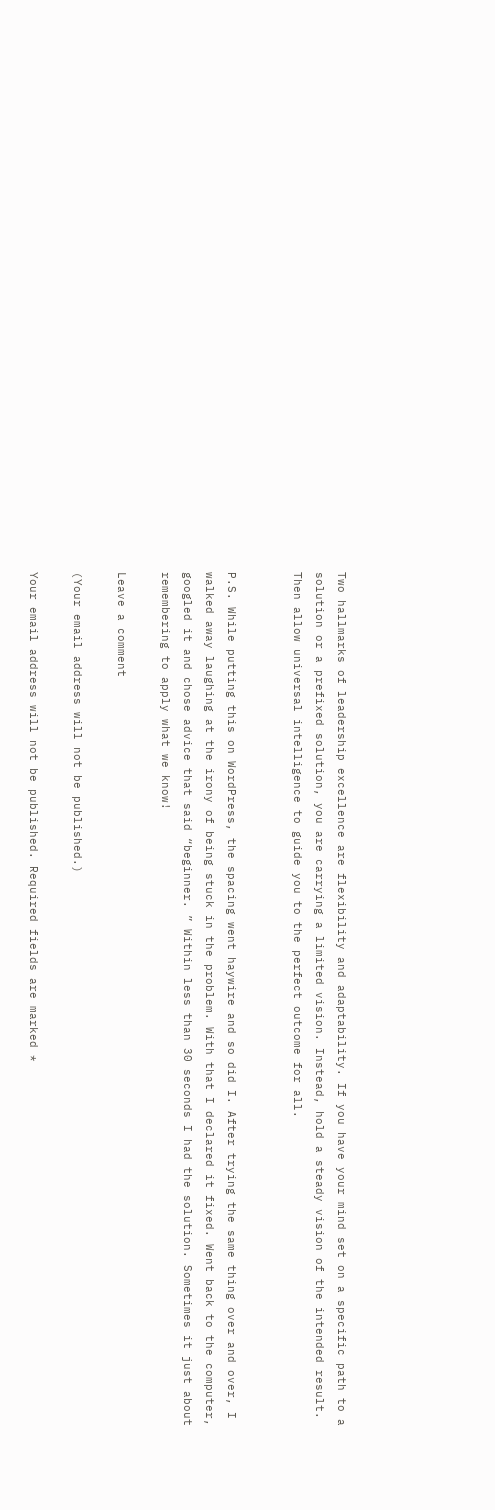Two hallmarks of leadership excellence are flexibility and adaptability. If you have your mind set on a specific path to a solution or a prefixed solution, you are carrying a limited vision. Instead, hold a steady vision of the intended result. Then allow universal intelligence to guide you to the perfect outcome for all.


P.S. While putting this on WordPress, the spacing went haywire and so did I. After trying the same thing over and over, I walked away laughing at the irony of being stuck in the problem. With that I declared it fixed. Went back to the computer, googled it and chose advice that said “beginner. ” Within less than 30 seconds I had the solution. Sometimes it just about remembering to apply what we know!

Leave a comment

(Your email address will not be published.)

Your email address will not be published. Required fields are marked *